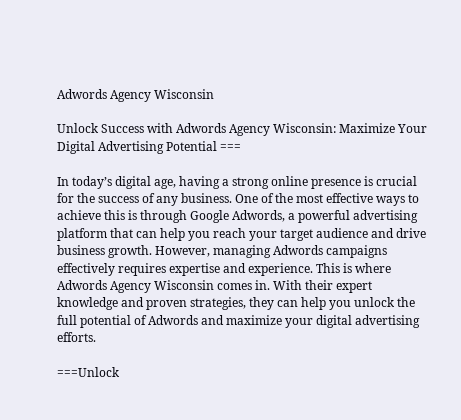Adwords Agency Wisconsin

Unlock Success with Adwords Agency Wisconsin: Maximize Your Digital Advertising Potential ===

In today’s digital age, having a strong online presence is crucial for the success of any business. One of the most effective ways to achieve this is through Google Adwords, a powerful advertising platform that can help you reach your target audience and drive business growth. However, managing Adwords campaigns effectively requires expertise and experience. This is where Adwords Agency Wisconsin comes in. With their expert knowledge and proven strategies, they can help you unlock the full potential of Adwords and maximize your digital advertising efforts.

===Unlock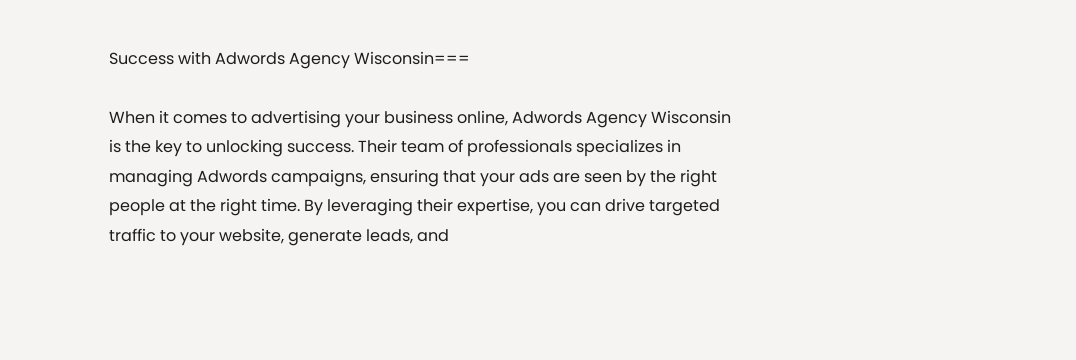Success with Adwords Agency Wisconsin===

When it comes to advertising your business online, Adwords Agency Wisconsin is the key to unlocking success. Their team of professionals specializes in managing Adwords campaigns, ensuring that your ads are seen by the right people at the right time. By leveraging their expertise, you can drive targeted traffic to your website, generate leads, and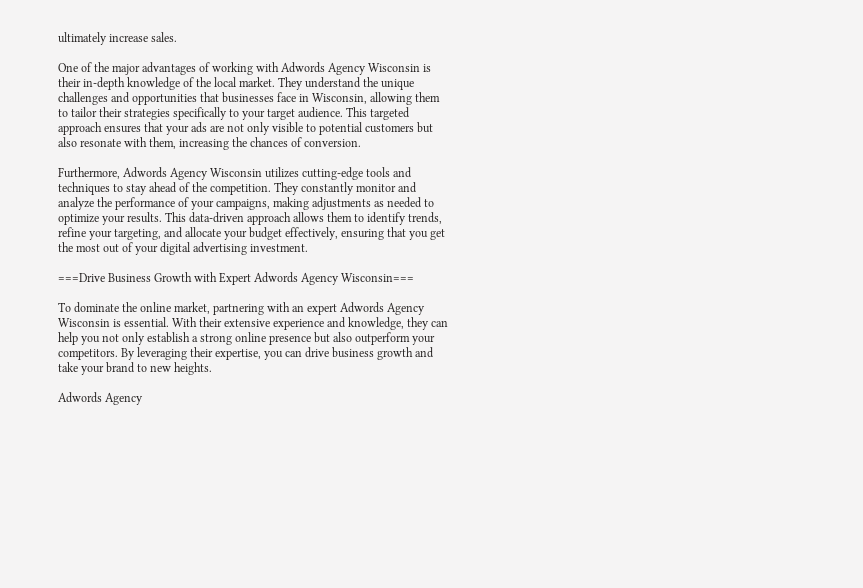ultimately increase sales.

One of the major advantages of working with Adwords Agency Wisconsin is their in-depth knowledge of the local market. They understand the unique challenges and opportunities that businesses face in Wisconsin, allowing them to tailor their strategies specifically to your target audience. This targeted approach ensures that your ads are not only visible to potential customers but also resonate with them, increasing the chances of conversion.

Furthermore, Adwords Agency Wisconsin utilizes cutting-edge tools and techniques to stay ahead of the competition. They constantly monitor and analyze the performance of your campaigns, making adjustments as needed to optimize your results. This data-driven approach allows them to identify trends, refine your targeting, and allocate your budget effectively, ensuring that you get the most out of your digital advertising investment.

===Drive Business Growth with Expert Adwords Agency Wisconsin===

To dominate the online market, partnering with an expert Adwords Agency Wisconsin is essential. With their extensive experience and knowledge, they can help you not only establish a strong online presence but also outperform your competitors. By leveraging their expertise, you can drive business growth and take your brand to new heights.

Adwords Agency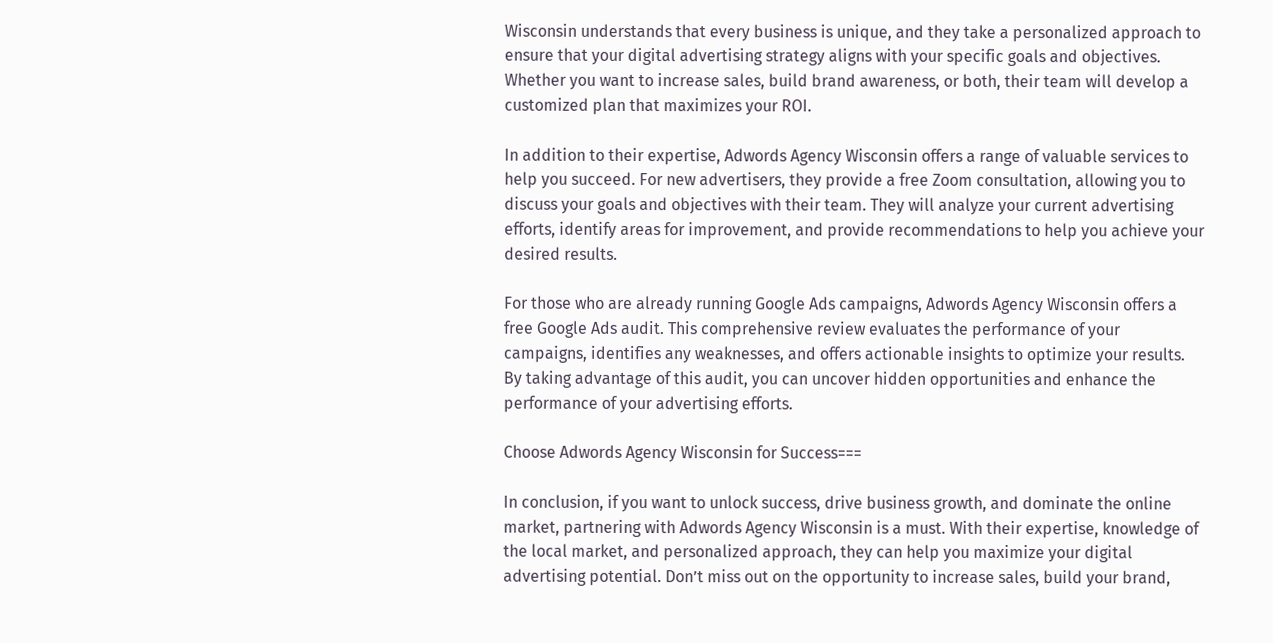Wisconsin understands that every business is unique, and they take a personalized approach to ensure that your digital advertising strategy aligns with your specific goals and objectives. Whether you want to increase sales, build brand awareness, or both, their team will develop a customized plan that maximizes your ROI.

In addition to their expertise, Adwords Agency Wisconsin offers a range of valuable services to help you succeed. For new advertisers, they provide a free Zoom consultation, allowing you to discuss your goals and objectives with their team. They will analyze your current advertising efforts, identify areas for improvement, and provide recommendations to help you achieve your desired results.

For those who are already running Google Ads campaigns, Adwords Agency Wisconsin offers a free Google Ads audit. This comprehensive review evaluates the performance of your campaigns, identifies any weaknesses, and offers actionable insights to optimize your results. By taking advantage of this audit, you can uncover hidden opportunities and enhance the performance of your advertising efforts.

Choose Adwords Agency Wisconsin for Success===

In conclusion, if you want to unlock success, drive business growth, and dominate the online market, partnering with Adwords Agency Wisconsin is a must. With their expertise, knowledge of the local market, and personalized approach, they can help you maximize your digital advertising potential. Don’t miss out on the opportunity to increase sales, build your brand,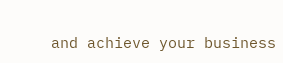and achieve your business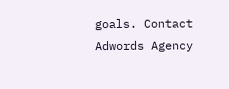goals. Contact Adwords Agency